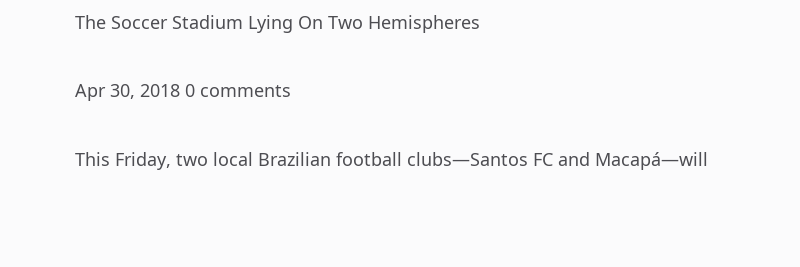The Soccer Stadium Lying On Two Hemispheres

Apr 30, 2018 0 comments

This Friday, two local Brazilian football clubs—Santos FC and Macapá—will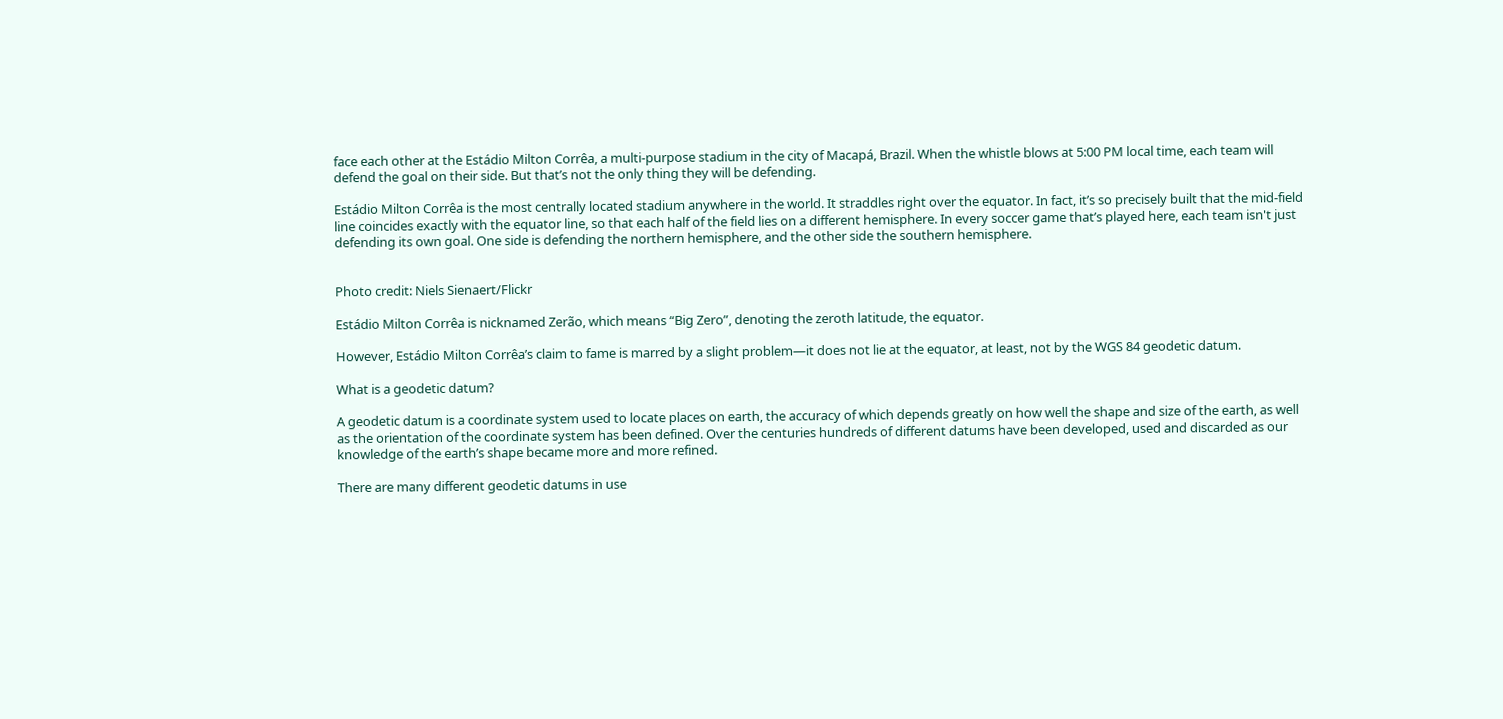face each other at the Estádio Milton Corrêa, a multi-purpose stadium in the city of Macapá, Brazil. When the whistle blows at 5:00 PM local time, each team will defend the goal on their side. But that’s not the only thing they will be defending.

Estádio Milton Corrêa is the most centrally located stadium anywhere in the world. It straddles right over the equator. In fact, it’s so precisely built that the mid-field line coincides exactly with the equator line, so that each half of the field lies on a different hemisphere. In every soccer game that’s played here, each team isn't just defending its own goal. One side is defending the northern hemisphere, and the other side the southern hemisphere.


Photo credit: Niels Sienaert/Flickr

Estádio Milton Corrêa is nicknamed Zerão, which means “Big Zero”, denoting the zeroth latitude, the equator.

However, Estádio Milton Corrêa’s claim to fame is marred by a slight problem—it does not lie at the equator, at least, not by the WGS 84 geodetic datum.

What is a geodetic datum?

A geodetic datum is a coordinate system used to locate places on earth, the accuracy of which depends greatly on how well the shape and size of the earth, as well as the orientation of the coordinate system has been defined. Over the centuries hundreds of different datums have been developed, used and discarded as our knowledge of the earth’s shape became more and more refined.

There are many different geodetic datums in use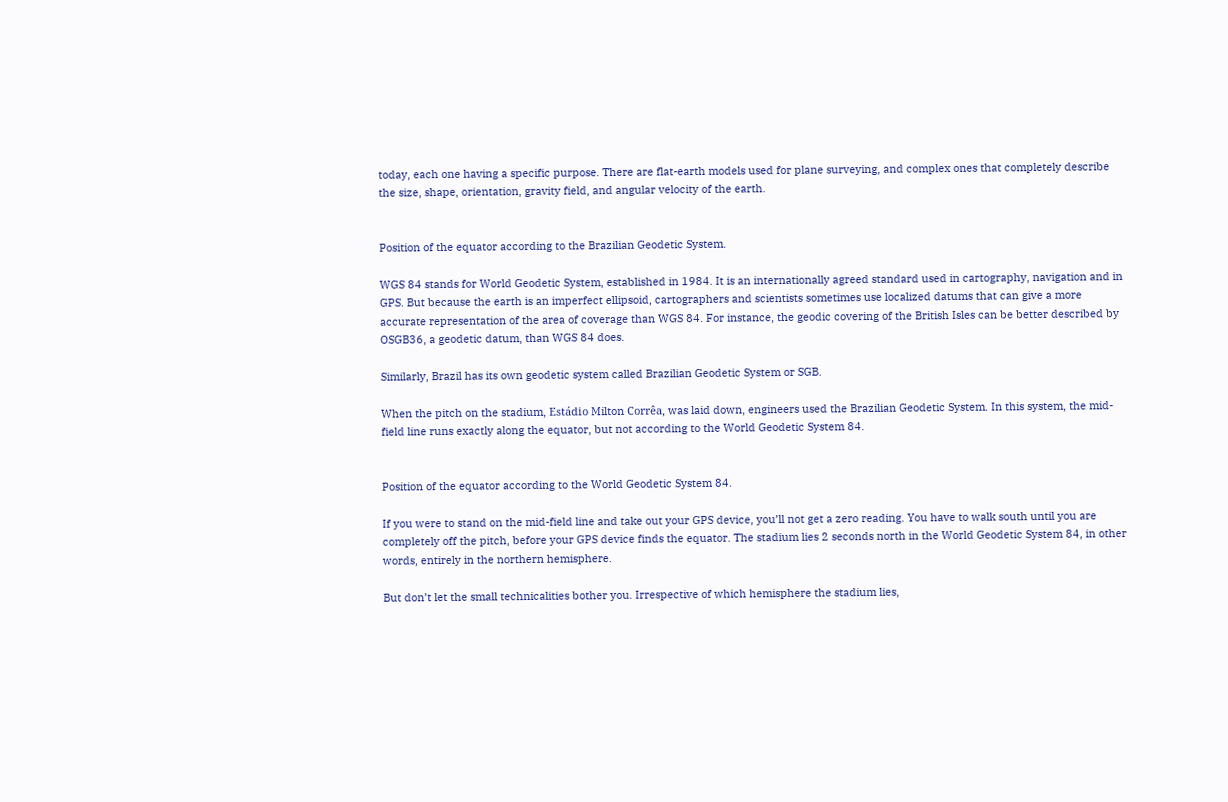today, each one having a specific purpose. There are flat-earth models used for plane surveying, and complex ones that completely describe the size, shape, orientation, gravity field, and angular velocity of the earth.


Position of the equator according to the Brazilian Geodetic System.

WGS 84 stands for World Geodetic System, established in 1984. It is an internationally agreed standard used in cartography, navigation and in GPS. But because the earth is an imperfect ellipsoid, cartographers and scientists sometimes use localized datums that can give a more accurate representation of the area of coverage than WGS 84. For instance, the geodic covering of the British Isles can be better described by OSGB36, a geodetic datum, than WGS 84 does.

Similarly, Brazil has its own geodetic system called Brazilian Geodetic System or SGB.

When the pitch on the stadium, Estádio Milton Corrêa, was laid down, engineers used the Brazilian Geodetic System. In this system, the mid-field line runs exactly along the equator, but not according to the World Geodetic System 84.


Position of the equator according to the World Geodetic System 84.

If you were to stand on the mid-field line and take out your GPS device, you’ll not get a zero reading. You have to walk south until you are completely off the pitch, before your GPS device finds the equator. The stadium lies 2 seconds north in the World Geodetic System 84, in other words, entirely in the northern hemisphere.

But don’t let the small technicalities bother you. Irrespective of which hemisphere the stadium lies,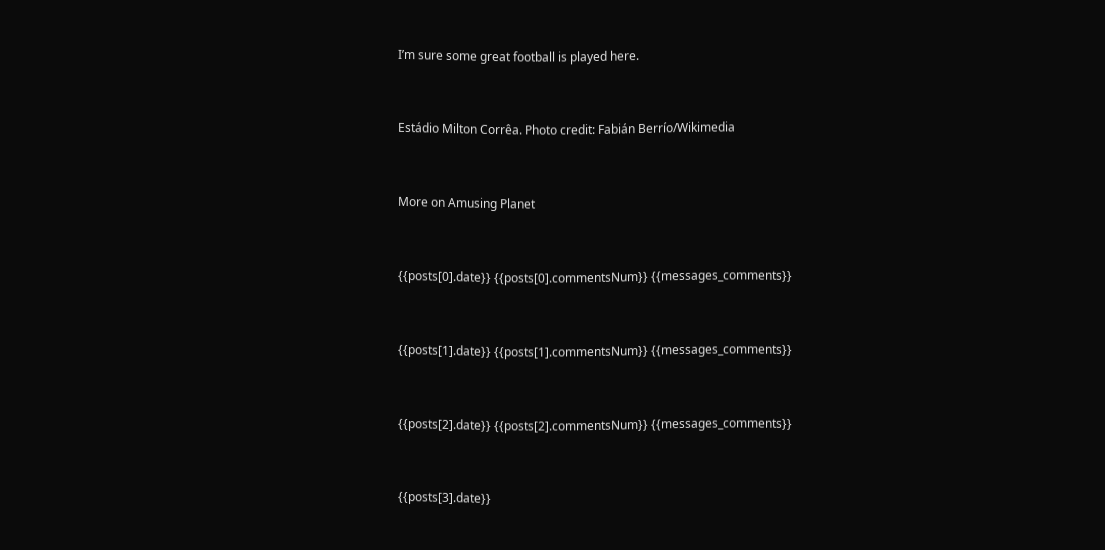I’m sure some great football is played here.


Estádio Milton Corrêa. Photo credit: Fabián Berrío/Wikimedia


More on Amusing Planet


{{posts[0].date}} {{posts[0].commentsNum}} {{messages_comments}}


{{posts[1].date}} {{posts[1].commentsNum}} {{messages_comments}}


{{posts[2].date}} {{posts[2].commentsNum}} {{messages_comments}}


{{posts[3].date}}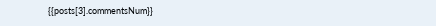{{posts[3].commentsNum}}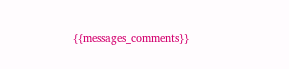{{messages_comments}}